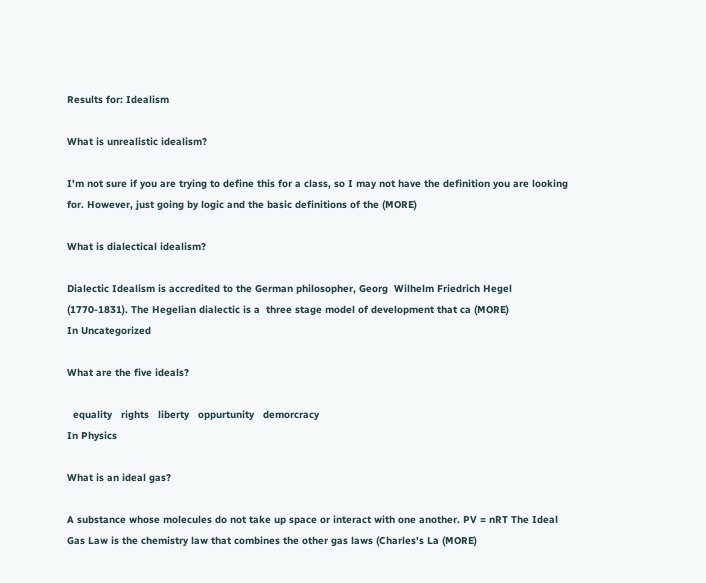Results for: Idealism

What is unrealistic idealism?

I'm not sure if you are trying to define this for a class, so I may not have the definition you are looking for. However, just going by logic and the basic definitions of the (MORE)

What is dialectical idealism?

Dialectic Idealism is accredited to the German philosopher, Georg  Wilhelm Friedrich Hegel (1770-1831). The Hegelian dialectic is a  three stage model of development that ca (MORE)
In Uncategorized

What are the five ideals?

  equality   rights   liberty   oppurtunity   demorcracy
In Physics

What is an ideal gas?

A substance whose molecules do not take up space or interact with one another. PV = nRT The Ideal Gas Law is the chemistry law that combines the other gas laws (Charles's La (MORE)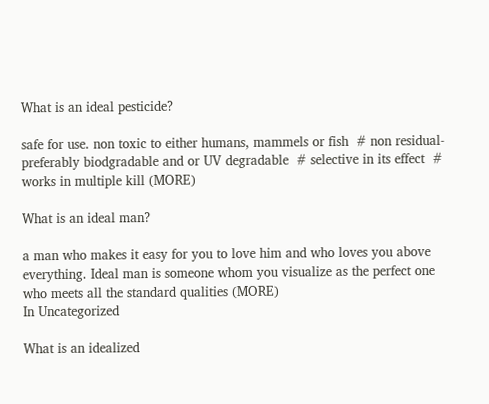What is an ideal pesticide?

safe for use. non toxic to either humans, mammels or fish  # non residual- preferably biodgradable and or UV degradable  # selective in its effect  # works in multiple kill (MORE)

What is an ideal man?

a man who makes it easy for you to love him and who loves you above everything. Ideal man is someone whom you visualize as the perfect one who meets all the standard qualities (MORE)
In Uncategorized

What is an idealized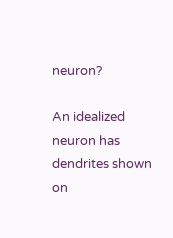neuron?

An idealized neuron has dendrites shown on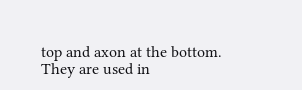top and axon at the bottom. They are used in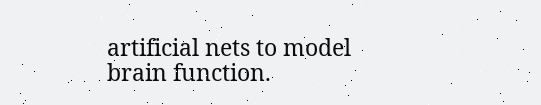artificial nets to model brain function.